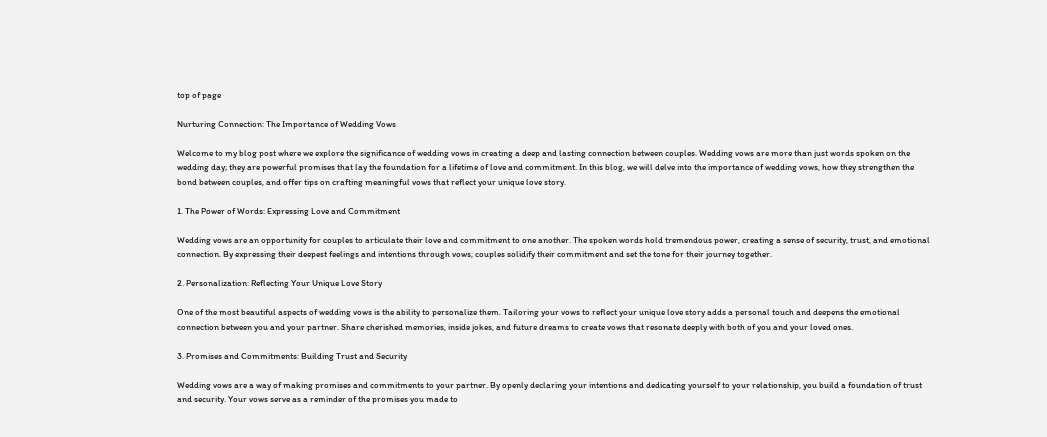top of page

Nurturing Connection: The Importance of Wedding Vows

Welcome to my blog post where we explore the significance of wedding vows in creating a deep and lasting connection between couples. Wedding vows are more than just words spoken on the wedding day; they are powerful promises that lay the foundation for a lifetime of love and commitment. In this blog, we will delve into the importance of wedding vows, how they strengthen the bond between couples, and offer tips on crafting meaningful vows that reflect your unique love story.

1. The Power of Words: Expressing Love and Commitment

Wedding vows are an opportunity for couples to articulate their love and commitment to one another. The spoken words hold tremendous power, creating a sense of security, trust, and emotional connection. By expressing their deepest feelings and intentions through vows, couples solidify their commitment and set the tone for their journey together.

2. Personalization: Reflecting Your Unique Love Story

One of the most beautiful aspects of wedding vows is the ability to personalize them. Tailoring your vows to reflect your unique love story adds a personal touch and deepens the emotional connection between you and your partner. Share cherished memories, inside jokes, and future dreams to create vows that resonate deeply with both of you and your loved ones.

3. Promises and Commitments: Building Trust and Security

Wedding vows are a way of making promises and commitments to your partner. By openly declaring your intentions and dedicating yourself to your relationship, you build a foundation of trust and security. Your vows serve as a reminder of the promises you made to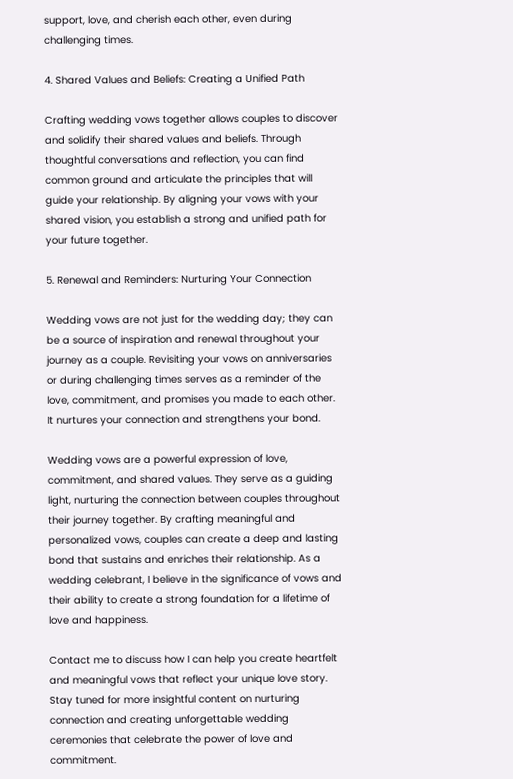support, love, and cherish each other, even during challenging times.

4. Shared Values and Beliefs: Creating a Unified Path

Crafting wedding vows together allows couples to discover and solidify their shared values and beliefs. Through thoughtful conversations and reflection, you can find common ground and articulate the principles that will guide your relationship. By aligning your vows with your shared vision, you establish a strong and unified path for your future together.

5. Renewal and Reminders: Nurturing Your Connection

Wedding vows are not just for the wedding day; they can be a source of inspiration and renewal throughout your journey as a couple. Revisiting your vows on anniversaries or during challenging times serves as a reminder of the love, commitment, and promises you made to each other. It nurtures your connection and strengthens your bond.

Wedding vows are a powerful expression of love, commitment, and shared values. They serve as a guiding light, nurturing the connection between couples throughout their journey together. By crafting meaningful and personalized vows, couples can create a deep and lasting bond that sustains and enriches their relationship. As a wedding celebrant, I believe in the significance of vows and their ability to create a strong foundation for a lifetime of love and happiness.

Contact me to discuss how I can help you create heartfelt and meaningful vows that reflect your unique love story. Stay tuned for more insightful content on nurturing connection and creating unforgettable wedding ceremonies that celebrate the power of love and commitment.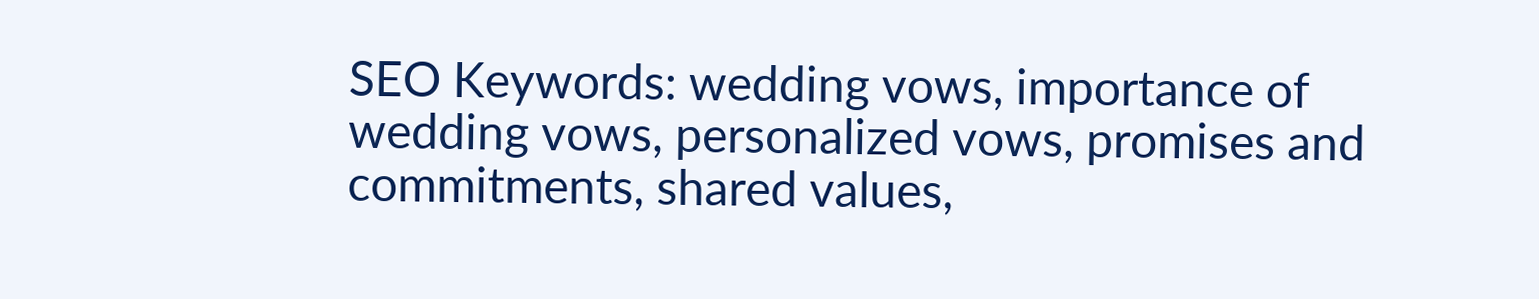SEO Keywords: wedding vows, importance of wedding vows, personalized vows, promises and commitments, shared values,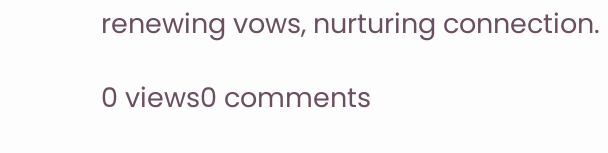renewing vows, nurturing connection.

0 views0 comments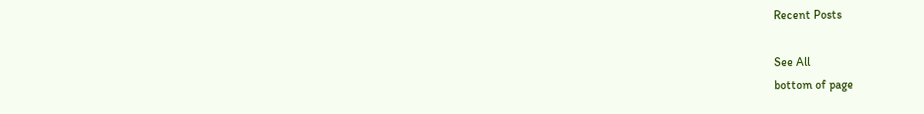Recent Posts

See All
bottom of page